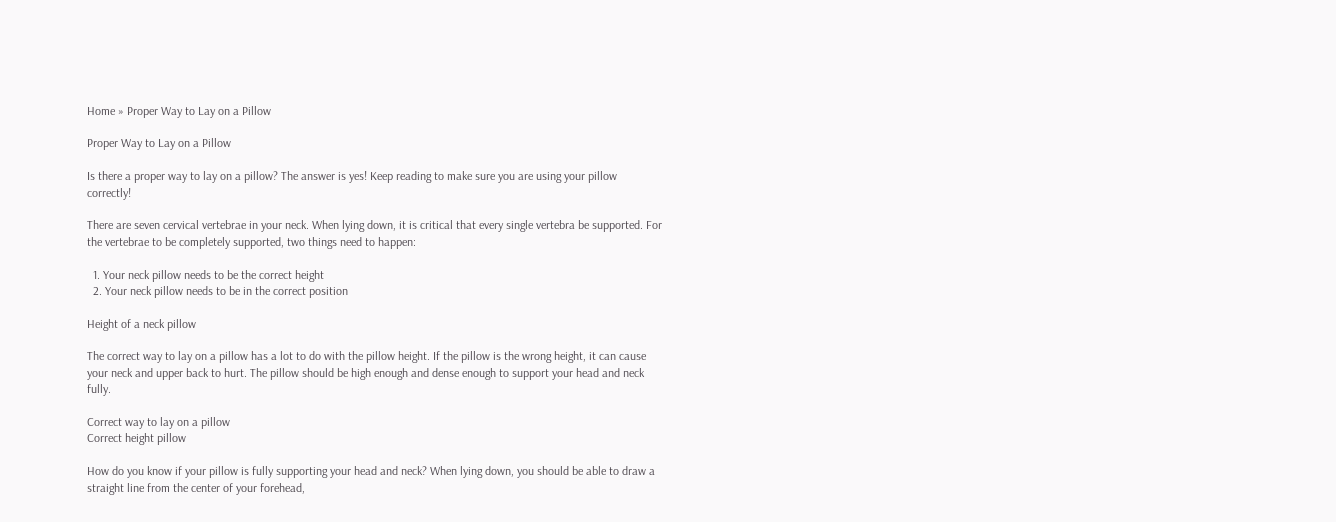Home » Proper Way to Lay on a Pillow

Proper Way to Lay on a Pillow

Is there a proper way to lay on a pillow? The answer is yes! Keep reading to make sure you are using your pillow correctly!

There are seven cervical vertebrae in your neck. When lying down, it is critical that every single vertebra be supported. For the vertebrae to be completely supported, two things need to happen:

  1. Your neck pillow needs to be the correct height
  2. Your neck pillow needs to be in the correct position

Height of a neck pillow

The correct way to lay on a pillow has a lot to do with the pillow height. If the pillow is the wrong height, it can cause your neck and upper back to hurt. The pillow should be high enough and dense enough to support your head and neck fully.

Correct way to lay on a pillow
Correct height pillow

How do you know if your pillow is fully supporting your head and neck? When lying down, you should be able to draw a straight line from the center of your forehead,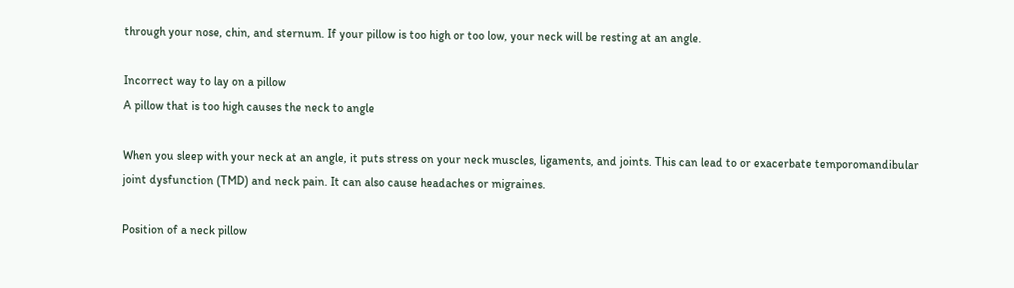through your nose, chin, and sternum. If your pillow is too high or too low, your neck will be resting at an angle.

Incorrect way to lay on a pillow
A pillow that is too high causes the neck to angle

When you sleep with your neck at an angle, it puts stress on your neck muscles, ligaments, and joints. This can lead to or exacerbate temporomandibular joint dysfunction (TMD) and neck pain. It can also cause headaches or migraines.

Position of a neck pillow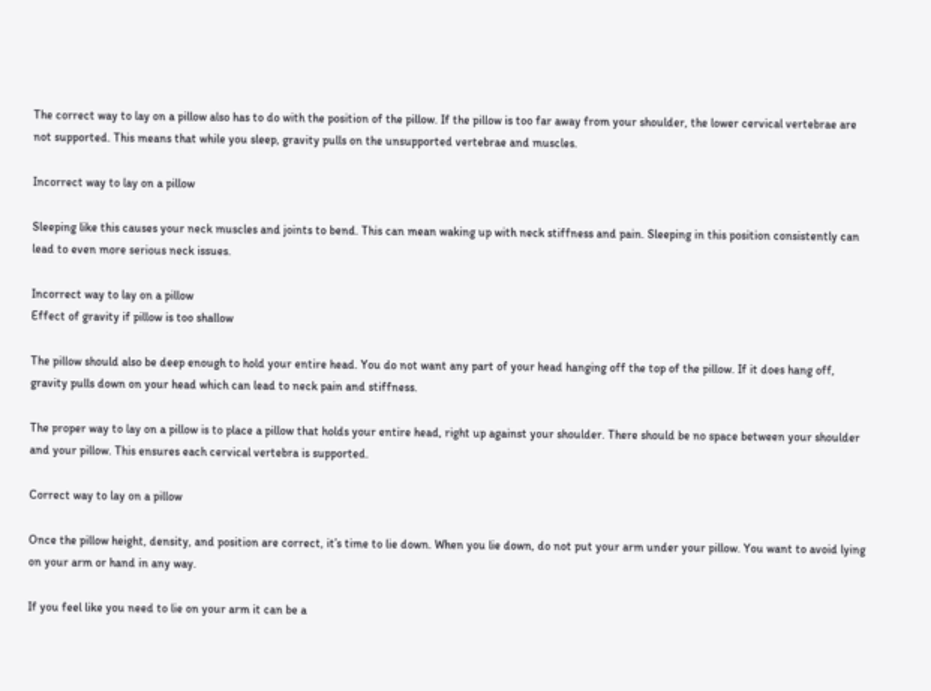The correct way to lay on a pillow also has to do with the position of the pillow. If the pillow is too far away from your shoulder, the lower cervical vertebrae are not supported. This means that while you sleep, gravity pulls on the unsupported vertebrae and muscles.

Incorrect way to lay on a pillow

Sleeping like this causes your neck muscles and joints to bend. This can mean waking up with neck stiffness and pain. Sleeping in this position consistently can lead to even more serious neck issues.

Incorrect way to lay on a pillow
Effect of gravity if pillow is too shallow

The pillow should also be deep enough to hold your entire head. You do not want any part of your head hanging off the top of the pillow. If it does hang off, gravity pulls down on your head which can lead to neck pain and stiffness.

The proper way to lay on a pillow is to place a pillow that holds your entire head, right up against your shoulder. There should be no space between your shoulder and your pillow. This ensures each cervical vertebra is supported.

Correct way to lay on a pillow

Once the pillow height, density, and position are correct, it’s time to lie down. When you lie down, do not put your arm under your pillow. You want to avoid lying on your arm or hand in any way.

If you feel like you need to lie on your arm it can be a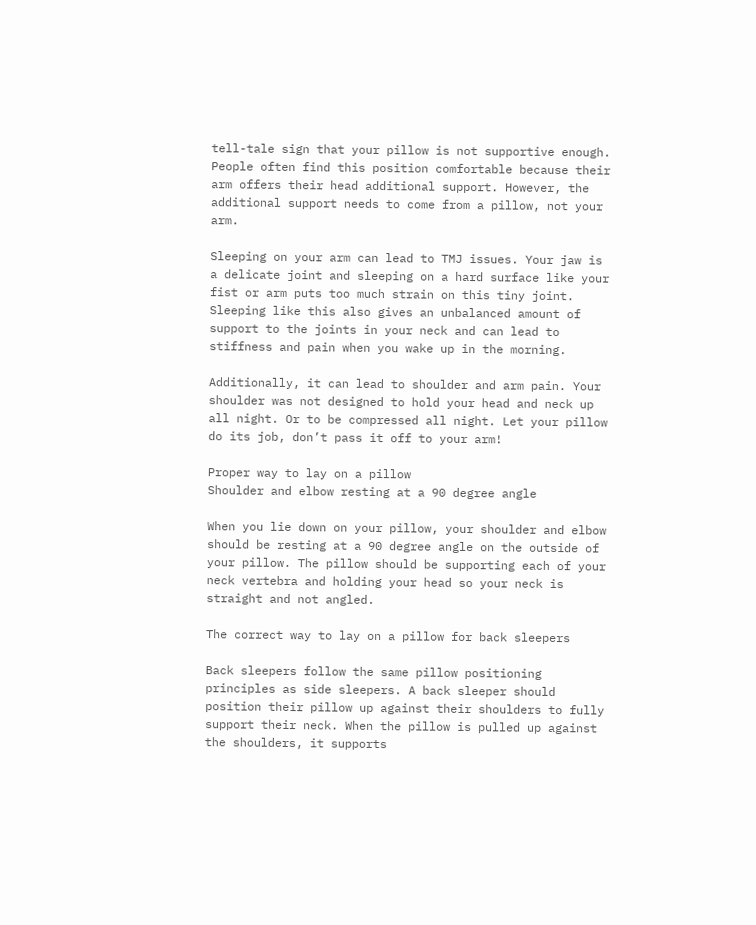tell-tale sign that your pillow is not supportive enough. People often find this position comfortable because their arm offers their head additional support. However, the additional support needs to come from a pillow, not your arm.

Sleeping on your arm can lead to TMJ issues. Your jaw is a delicate joint and sleeping on a hard surface like your fist or arm puts too much strain on this tiny joint. Sleeping like this also gives an unbalanced amount of support to the joints in your neck and can lead to stiffness and pain when you wake up in the morning.

Additionally, it can lead to shoulder and arm pain. Your shoulder was not designed to hold your head and neck up all night. Or to be compressed all night. Let your pillow do its job, don’t pass it off to your arm!

Proper way to lay on a pillow
Shoulder and elbow resting at a 90 degree angle

When you lie down on your pillow, your shoulder and elbow should be resting at a 90 degree angle on the outside of your pillow. The pillow should be supporting each of your neck vertebra and holding your head so your neck is straight and not angled.

The correct way to lay on a pillow for back sleepers

Back sleepers follow the same pillow positioning principles as side sleepers. A back sleeper should position their pillow up against their shoulders to fully support their neck. When the pillow is pulled up against the shoulders, it supports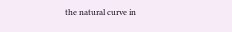the natural curve in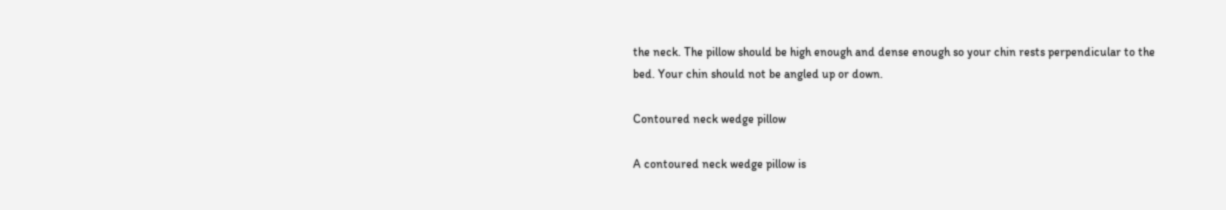the neck. The pillow should be high enough and dense enough so your chin rests perpendicular to the bed. Your chin should not be angled up or down.

Contoured neck wedge pillow

A contoured neck wedge pillow is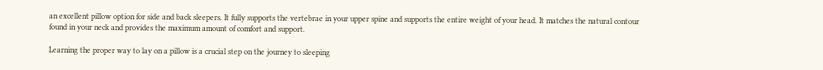an excellent pillow option for side and back sleepers. It fully supports the vertebrae in your upper spine and supports the entire weight of your head. It matches the natural contour found in your neck and provides the maximum amount of comfort and support.

Learning the proper way to lay on a pillow is a crucial step on the journey to sleeping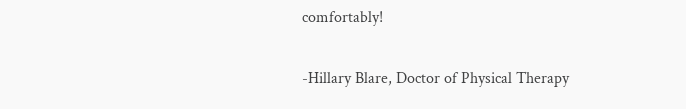comfortably!

-Hillary Blare, Doctor of Physical Therapy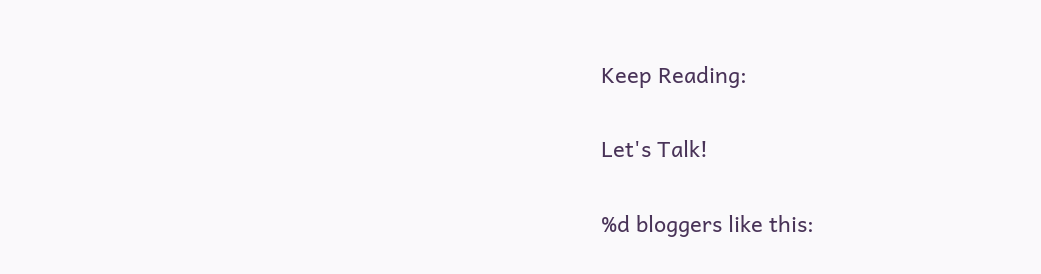Keep Reading:

Let's Talk!

%d bloggers like this: